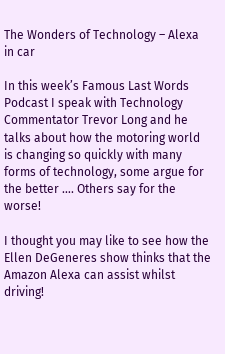The Wonders of Technology – Alexa in car

In this week’s Famous Last Words Podcast I speak with Technology Commentator Trevor Long and he talks about how the motoring world is changing so quickly with many forms of technology, some argue for the better …. Others say for the worse!

I thought you may like to see how the Ellen DeGeneres show thinks that the Amazon Alexa can assist whilst driving!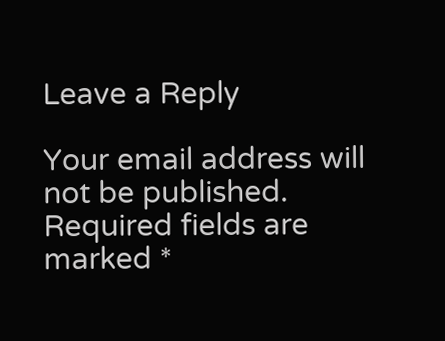Leave a Reply

Your email address will not be published. Required fields are marked *